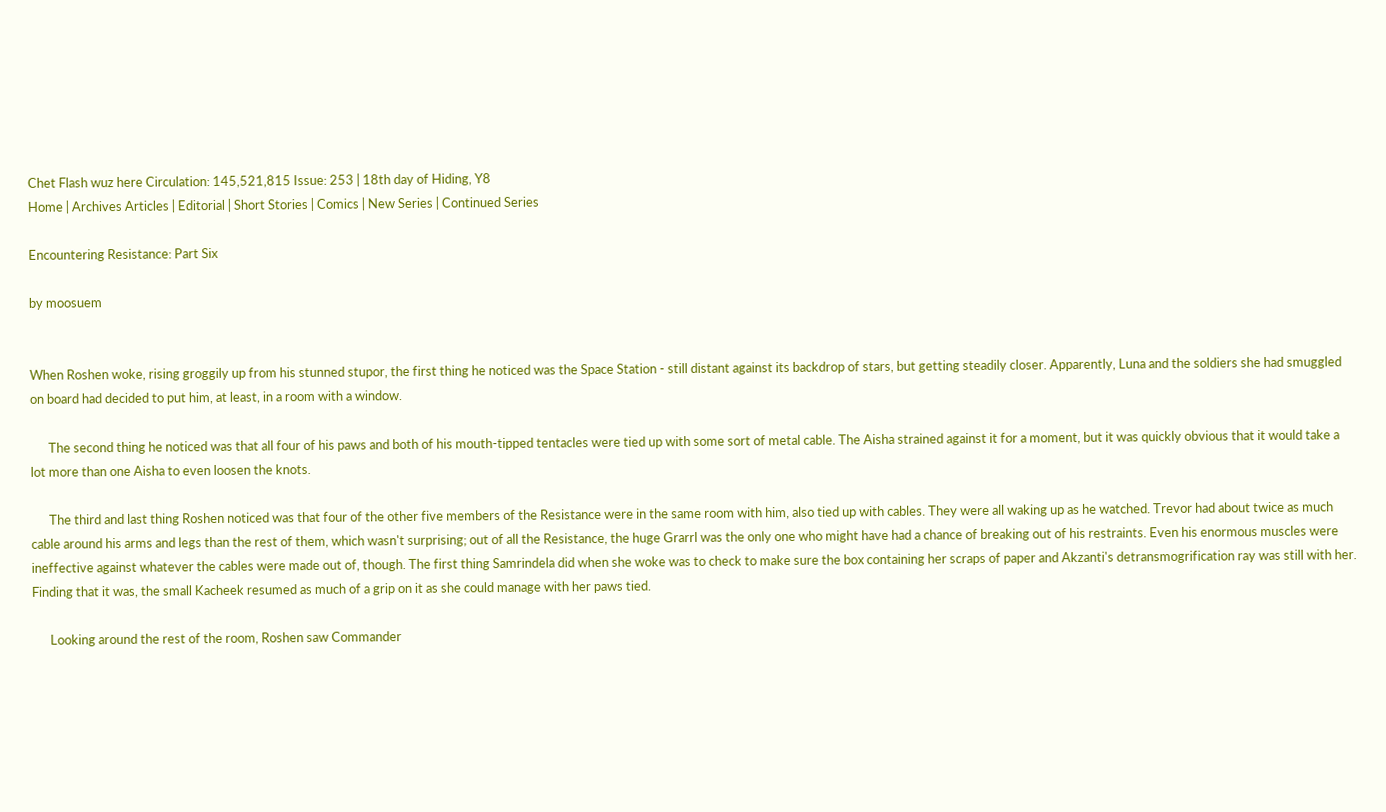Chet Flash wuz here Circulation: 145,521,815 Issue: 253 | 18th day of Hiding, Y8
Home | Archives Articles | Editorial | Short Stories | Comics | New Series | Continued Series

Encountering Resistance: Part Six

by moosuem


When Roshen woke, rising groggily up from his stunned stupor, the first thing he noticed was the Space Station - still distant against its backdrop of stars, but getting steadily closer. Apparently, Luna and the soldiers she had smuggled on board had decided to put him, at least, in a room with a window.

      The second thing he noticed was that all four of his paws and both of his mouth-tipped tentacles were tied up with some sort of metal cable. The Aisha strained against it for a moment, but it was quickly obvious that it would take a lot more than one Aisha to even loosen the knots.

      The third and last thing Roshen noticed was that four of the other five members of the Resistance were in the same room with him, also tied up with cables. They were all waking up as he watched. Trevor had about twice as much cable around his arms and legs than the rest of them, which wasn't surprising; out of all the Resistance, the huge Grarrl was the only one who might have had a chance of breaking out of his restraints. Even his enormous muscles were ineffective against whatever the cables were made out of, though. The first thing Samrindela did when she woke was to check to make sure the box containing her scraps of paper and Akzanti's detransmogrification ray was still with her. Finding that it was, the small Kacheek resumed as much of a grip on it as she could manage with her paws tied.

      Looking around the rest of the room, Roshen saw Commander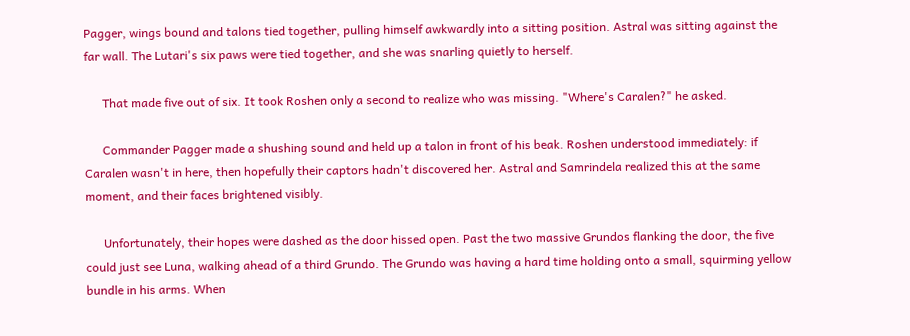Pagger, wings bound and talons tied together, pulling himself awkwardly into a sitting position. Astral was sitting against the far wall. The Lutari's six paws were tied together, and she was snarling quietly to herself.

      That made five out of six. It took Roshen only a second to realize who was missing. "Where's Caralen?" he asked.

      Commander Pagger made a shushing sound and held up a talon in front of his beak. Roshen understood immediately: if Caralen wasn't in here, then hopefully their captors hadn't discovered her. Astral and Samrindela realized this at the same moment, and their faces brightened visibly.

      Unfortunately, their hopes were dashed as the door hissed open. Past the two massive Grundos flanking the door, the five could just see Luna, walking ahead of a third Grundo. The Grundo was having a hard time holding onto a small, squirming yellow bundle in his arms. When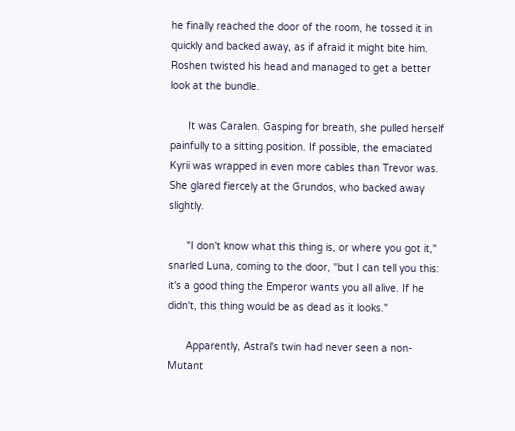he finally reached the door of the room, he tossed it in quickly and backed away, as if afraid it might bite him. Roshen twisted his head and managed to get a better look at the bundle.

      It was Caralen. Gasping for breath, she pulled herself painfully to a sitting position. If possible, the emaciated Kyrii was wrapped in even more cables than Trevor was. She glared fiercely at the Grundos, who backed away slightly.

      "I don't know what this thing is, or where you got it," snarled Luna, coming to the door, "but I can tell you this: it's a good thing the Emperor wants you all alive. If he didn't, this thing would be as dead as it looks."

      Apparently, Astral's twin had never seen a non-Mutant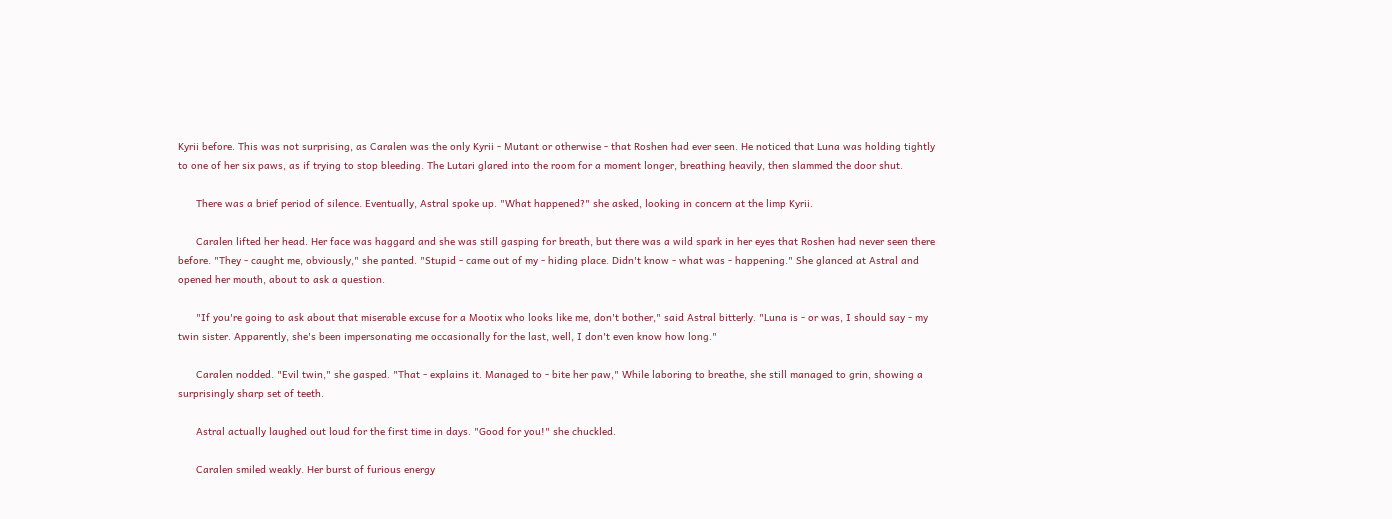Kyrii before. This was not surprising, as Caralen was the only Kyrii - Mutant or otherwise - that Roshen had ever seen. He noticed that Luna was holding tightly to one of her six paws, as if trying to stop bleeding. The Lutari glared into the room for a moment longer, breathing heavily, then slammed the door shut.

      There was a brief period of silence. Eventually, Astral spoke up. "What happened?" she asked, looking in concern at the limp Kyrii.

      Caralen lifted her head. Her face was haggard and she was still gasping for breath, but there was a wild spark in her eyes that Roshen had never seen there before. "They - caught me, obviously," she panted. "Stupid - came out of my - hiding place. Didn't know - what was - happening." She glanced at Astral and opened her mouth, about to ask a question.

      "If you're going to ask about that miserable excuse for a Mootix who looks like me, don't bother," said Astral bitterly. "Luna is - or was, I should say - my twin sister. Apparently, she's been impersonating me occasionally for the last, well, I don't even know how long."

      Caralen nodded. "Evil twin," she gasped. "That - explains it. Managed to - bite her paw," While laboring to breathe, she still managed to grin, showing a surprisingly sharp set of teeth.

      Astral actually laughed out loud for the first time in days. "Good for you!" she chuckled.

      Caralen smiled weakly. Her burst of furious energy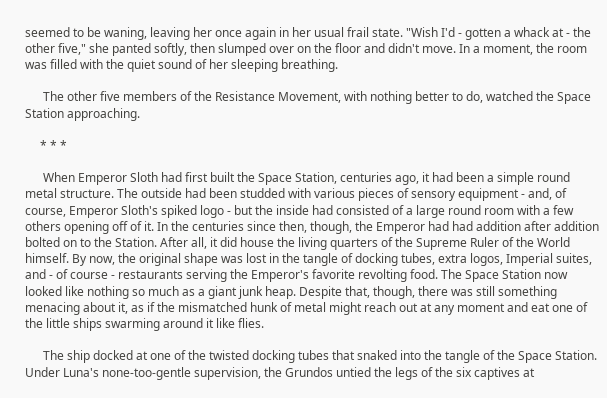seemed to be waning, leaving her once again in her usual frail state. "Wish I'd - gotten a whack at - the other five," she panted softly, then slumped over on the floor and didn't move. In a moment, the room was filled with the quiet sound of her sleeping breathing.

      The other five members of the Resistance Movement, with nothing better to do, watched the Space Station approaching.

     * * *

      When Emperor Sloth had first built the Space Station, centuries ago, it had been a simple round metal structure. The outside had been studded with various pieces of sensory equipment - and, of course, Emperor Sloth's spiked logo - but the inside had consisted of a large round room with a few others opening off of it. In the centuries since then, though, the Emperor had had addition after addition bolted on to the Station. After all, it did house the living quarters of the Supreme Ruler of the World himself. By now, the original shape was lost in the tangle of docking tubes, extra logos, Imperial suites, and - of course - restaurants serving the Emperor's favorite revolting food. The Space Station now looked like nothing so much as a giant junk heap. Despite that, though, there was still something menacing about it, as if the mismatched hunk of metal might reach out at any moment and eat one of the little ships swarming around it like flies.

      The ship docked at one of the twisted docking tubes that snaked into the tangle of the Space Station. Under Luna's none-too-gentle supervision, the Grundos untied the legs of the six captives at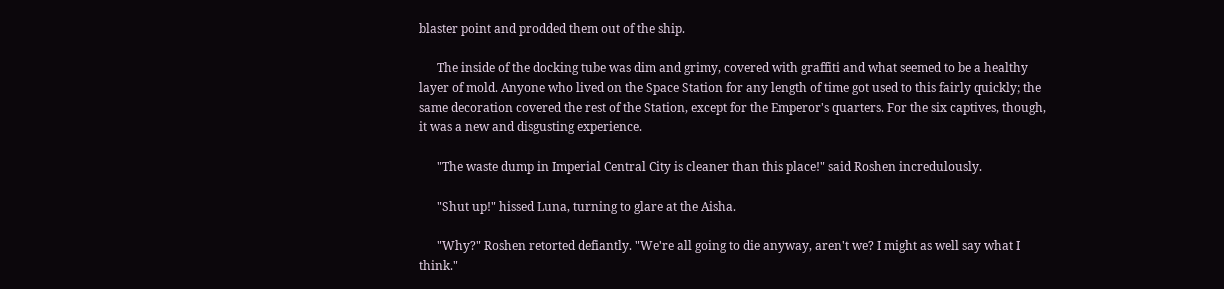blaster point and prodded them out of the ship.

      The inside of the docking tube was dim and grimy, covered with graffiti and what seemed to be a healthy layer of mold. Anyone who lived on the Space Station for any length of time got used to this fairly quickly; the same decoration covered the rest of the Station, except for the Emperor's quarters. For the six captives, though, it was a new and disgusting experience.

      "The waste dump in Imperial Central City is cleaner than this place!" said Roshen incredulously.

      "Shut up!" hissed Luna, turning to glare at the Aisha.

      "Why?" Roshen retorted defiantly. "We're all going to die anyway, aren't we? I might as well say what I think."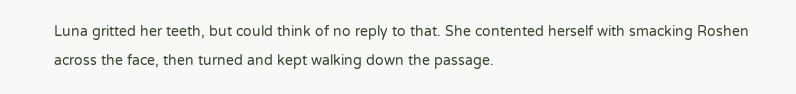Luna gritted her teeth, but could think of no reply to that. She contented herself with smacking Roshen across the face, then turned and kept walking down the passage.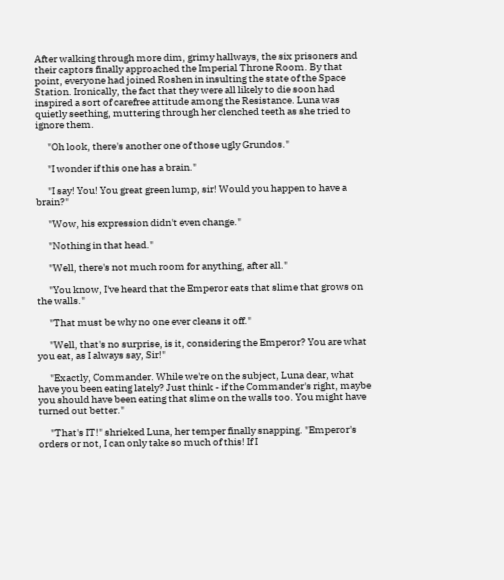After walking through more dim, grimy hallways, the six prisoners and their captors finally approached the Imperial Throne Room. By that point, everyone had joined Roshen in insulting the state of the Space Station. Ironically, the fact that they were all likely to die soon had inspired a sort of carefree attitude among the Resistance. Luna was quietly seething, muttering through her clenched teeth as she tried to ignore them.

      "Oh look, there's another one of those ugly Grundos."

      "I wonder if this one has a brain."

      "I say! You! You great green lump, sir! Would you happen to have a brain?"

      "Wow, his expression didn't even change."

      "Nothing in that head."

      "Well, there's not much room for anything, after all."

      "You know, I've heard that the Emperor eats that slime that grows on the walls."

      "That must be why no one ever cleans it off."

      "Well, that's no surprise, is it, considering the Emperor? You are what you eat, as I always say, Sir!"

      "Exactly, Commander. While we're on the subject, Luna dear, what have you been eating lately? Just think - if the Commander's right, maybe you should have been eating that slime on the walls too. You might have turned out better."

      "That's IT!" shrieked Luna, her temper finally snapping. "Emperor's orders or not, I can only take so much of this! If I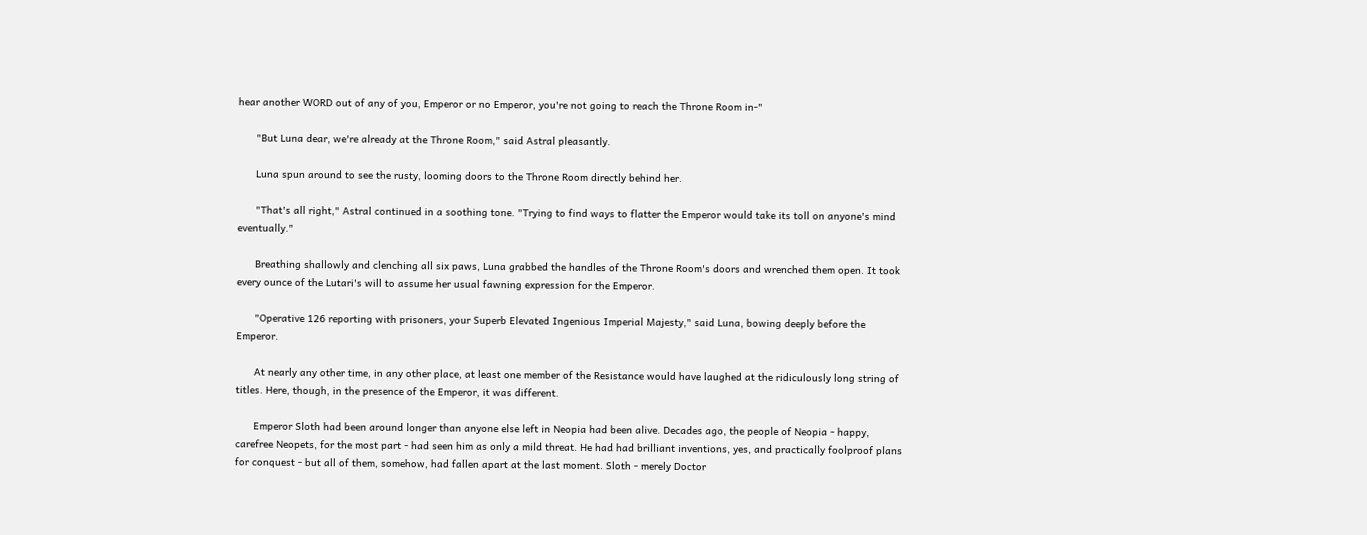hear another WORD out of any of you, Emperor or no Emperor, you're not going to reach the Throne Room in-"

      "But Luna dear, we're already at the Throne Room," said Astral pleasantly.

      Luna spun around to see the rusty, looming doors to the Throne Room directly behind her.

      "That's all right," Astral continued in a soothing tone. "Trying to find ways to flatter the Emperor would take its toll on anyone's mind eventually."

      Breathing shallowly and clenching all six paws, Luna grabbed the handles of the Throne Room's doors and wrenched them open. It took every ounce of the Lutari's will to assume her usual fawning expression for the Emperor.

      "Operative 126 reporting with prisoners, your Superb Elevated Ingenious Imperial Majesty," said Luna, bowing deeply before the Emperor.

      At nearly any other time, in any other place, at least one member of the Resistance would have laughed at the ridiculously long string of titles. Here, though, in the presence of the Emperor, it was different.

      Emperor Sloth had been around longer than anyone else left in Neopia had been alive. Decades ago, the people of Neopia - happy, carefree Neopets, for the most part - had seen him as only a mild threat. He had had brilliant inventions, yes, and practically foolproof plans for conquest - but all of them, somehow, had fallen apart at the last moment. Sloth - merely Doctor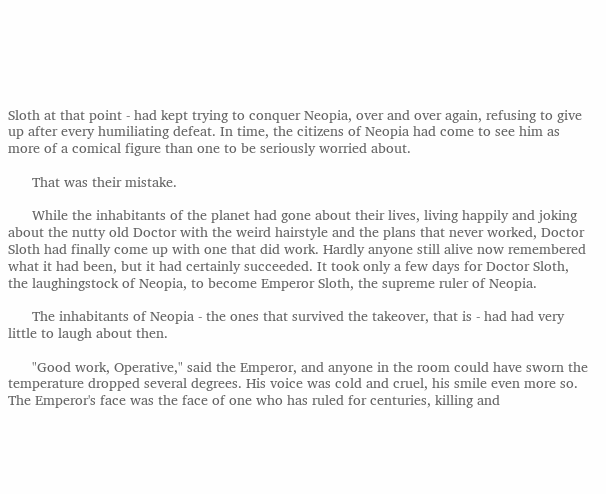Sloth at that point - had kept trying to conquer Neopia, over and over again, refusing to give up after every humiliating defeat. In time, the citizens of Neopia had come to see him as more of a comical figure than one to be seriously worried about.

      That was their mistake.

      While the inhabitants of the planet had gone about their lives, living happily and joking about the nutty old Doctor with the weird hairstyle and the plans that never worked, Doctor Sloth had finally come up with one that did work. Hardly anyone still alive now remembered what it had been, but it had certainly succeeded. It took only a few days for Doctor Sloth, the laughingstock of Neopia, to become Emperor Sloth, the supreme ruler of Neopia.

      The inhabitants of Neopia - the ones that survived the takeover, that is - had had very little to laugh about then.

      "Good work, Operative," said the Emperor, and anyone in the room could have sworn the temperature dropped several degrees. His voice was cold and cruel, his smile even more so. The Emperor's face was the face of one who has ruled for centuries, killing and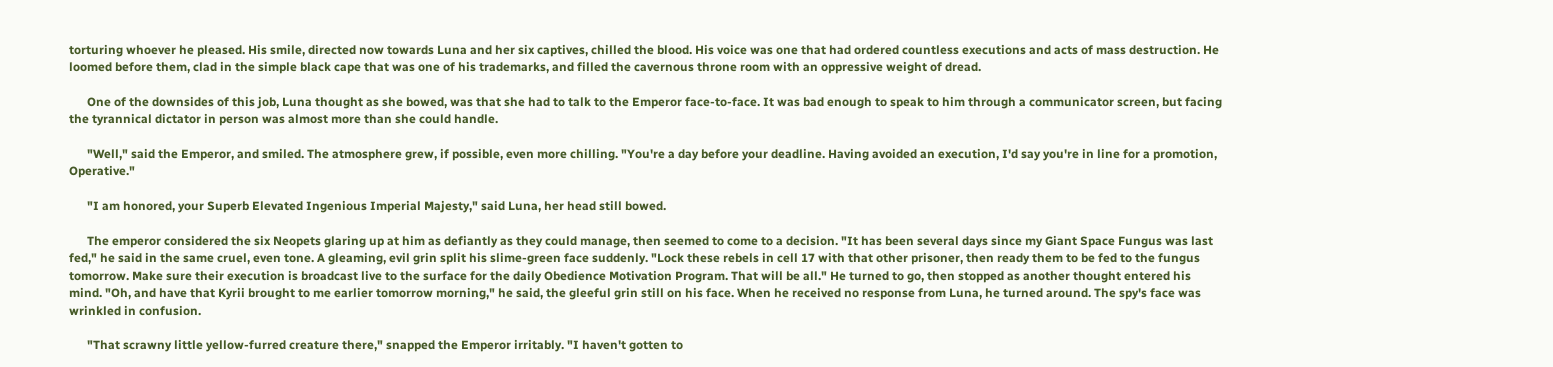torturing whoever he pleased. His smile, directed now towards Luna and her six captives, chilled the blood. His voice was one that had ordered countless executions and acts of mass destruction. He loomed before them, clad in the simple black cape that was one of his trademarks, and filled the cavernous throne room with an oppressive weight of dread.

      One of the downsides of this job, Luna thought as she bowed, was that she had to talk to the Emperor face-to-face. It was bad enough to speak to him through a communicator screen, but facing the tyrannical dictator in person was almost more than she could handle.

      "Well," said the Emperor, and smiled. The atmosphere grew, if possible, even more chilling. "You're a day before your deadline. Having avoided an execution, I'd say you're in line for a promotion, Operative."

      "I am honored, your Superb Elevated Ingenious Imperial Majesty," said Luna, her head still bowed.

      The emperor considered the six Neopets glaring up at him as defiantly as they could manage, then seemed to come to a decision. "It has been several days since my Giant Space Fungus was last fed," he said in the same cruel, even tone. A gleaming, evil grin split his slime-green face suddenly. "Lock these rebels in cell 17 with that other prisoner, then ready them to be fed to the fungus tomorrow. Make sure their execution is broadcast live to the surface for the daily Obedience Motivation Program. That will be all." He turned to go, then stopped as another thought entered his mind. "Oh, and have that Kyrii brought to me earlier tomorrow morning," he said, the gleeful grin still on his face. When he received no response from Luna, he turned around. The spy's face was wrinkled in confusion.

      "That scrawny little yellow-furred creature there," snapped the Emperor irritably. "I haven't gotten to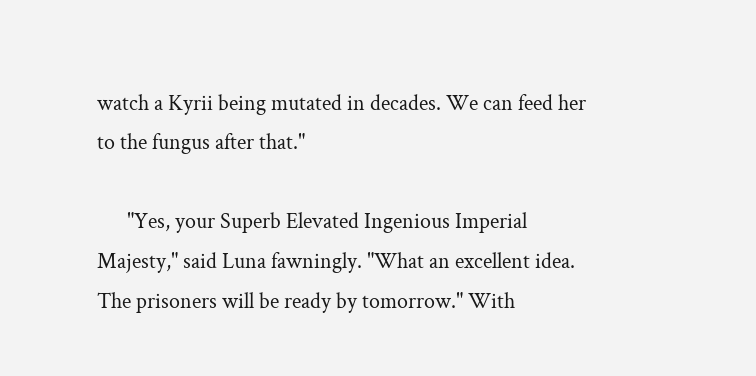watch a Kyrii being mutated in decades. We can feed her to the fungus after that."

      "Yes, your Superb Elevated Ingenious Imperial Majesty," said Luna fawningly. "What an excellent idea. The prisoners will be ready by tomorrow." With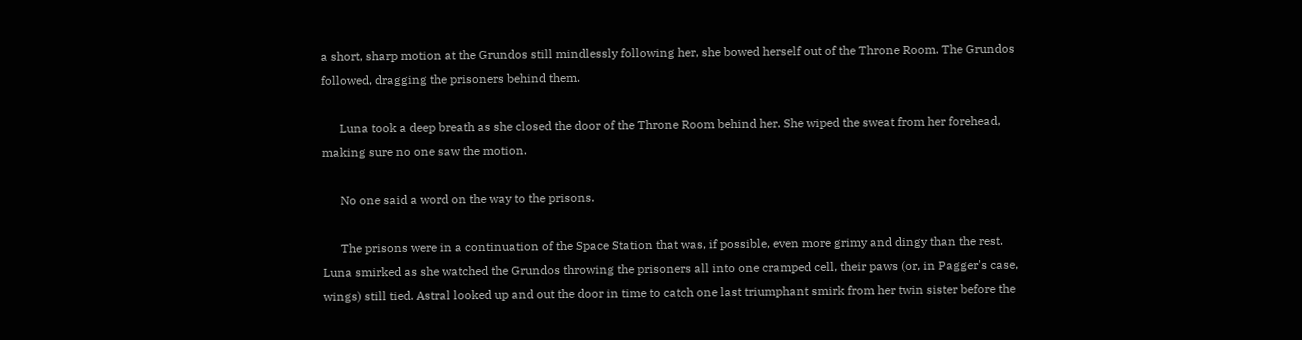a short, sharp motion at the Grundos still mindlessly following her, she bowed herself out of the Throne Room. The Grundos followed, dragging the prisoners behind them.

      Luna took a deep breath as she closed the door of the Throne Room behind her. She wiped the sweat from her forehead, making sure no one saw the motion.

      No one said a word on the way to the prisons.

      The prisons were in a continuation of the Space Station that was, if possible, even more grimy and dingy than the rest. Luna smirked as she watched the Grundos throwing the prisoners all into one cramped cell, their paws (or, in Pagger's case, wings) still tied. Astral looked up and out the door in time to catch one last triumphant smirk from her twin sister before the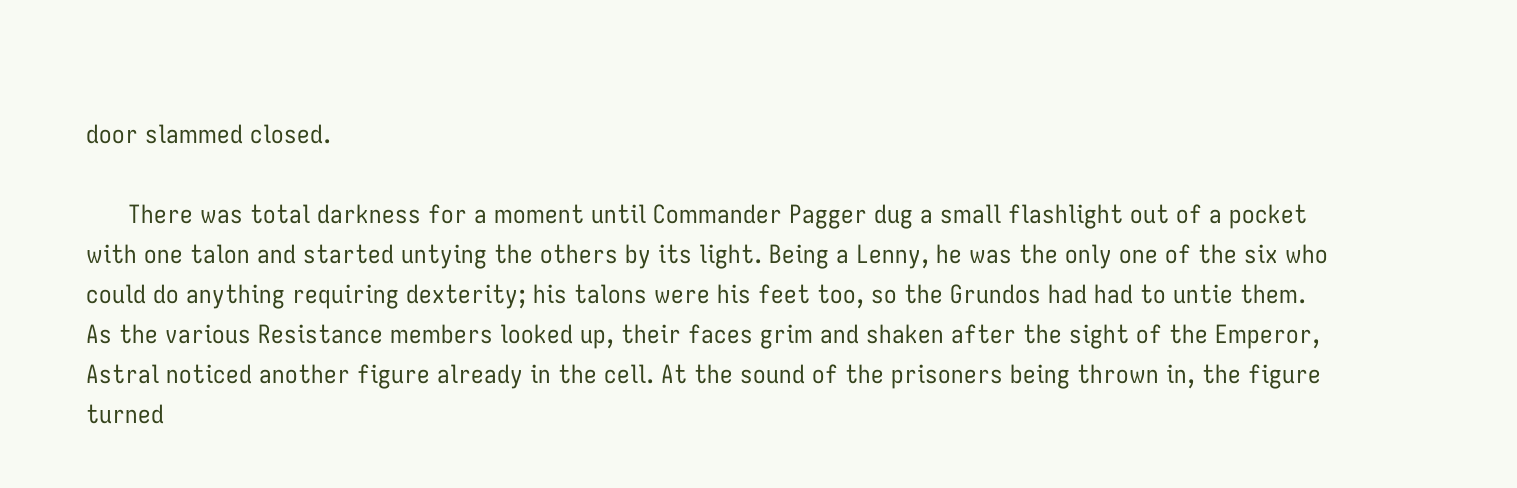door slammed closed.

      There was total darkness for a moment until Commander Pagger dug a small flashlight out of a pocket with one talon and started untying the others by its light. Being a Lenny, he was the only one of the six who could do anything requiring dexterity; his talons were his feet too, so the Grundos had had to untie them. As the various Resistance members looked up, their faces grim and shaken after the sight of the Emperor, Astral noticed another figure already in the cell. At the sound of the prisoners being thrown in, the figure turned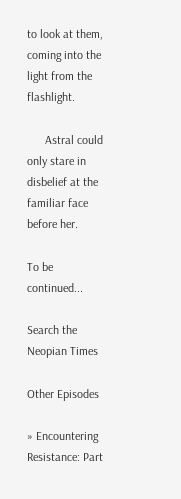to look at them, coming into the light from the flashlight.

      Astral could only stare in disbelief at the familiar face before her.

To be continued...

Search the Neopian Times

Other Episodes

» Encountering Resistance: Part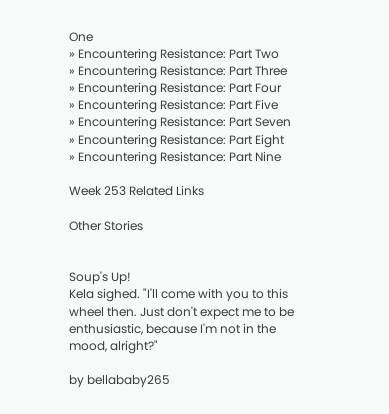One
» Encountering Resistance: Part Two
» Encountering Resistance: Part Three
» Encountering Resistance: Part Four
» Encountering Resistance: Part Five
» Encountering Resistance: Part Seven
» Encountering Resistance: Part Eight
» Encountering Resistance: Part Nine

Week 253 Related Links

Other Stories


Soup's Up!
Kela sighed. "I'll come with you to this wheel then. Just don't expect me to be enthusiastic, because I'm not in the mood, alright?"

by bellababy265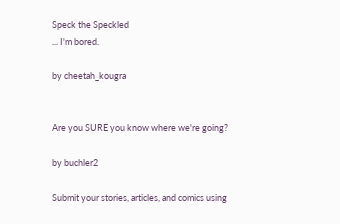Speck the Speckled
... I'm bored.

by cheetah_kougra


Are you SURE you know where we're going?

by buchler2

Submit your stories, articles, and comics using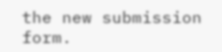the new submission form.